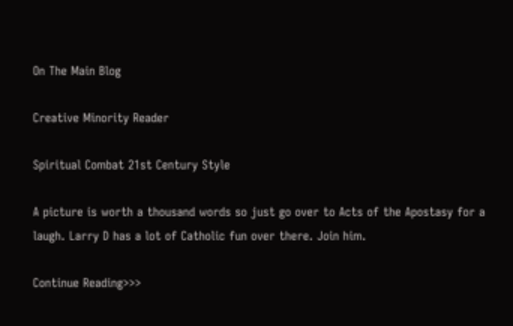On The Main Blog

Creative Minority Reader

Spiritual Combat 21st Century Style

A picture is worth a thousand words so just go over to Acts of the Apostasy for a laugh. Larry D has a lot of Catholic fun over there. Join him.

Continue Reading>>>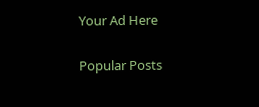Your Ad Here


Popular Posts